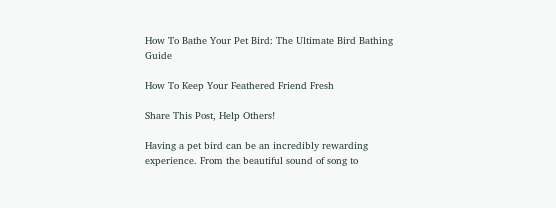How To Bathe Your Pet Bird: The Ultimate Bird Bathing Guide

How To Keep Your Feathered Friend Fresh

Share This Post, Help Others!

Having a pet bird can be an incredibly rewarding experience. From the beautiful sound of song to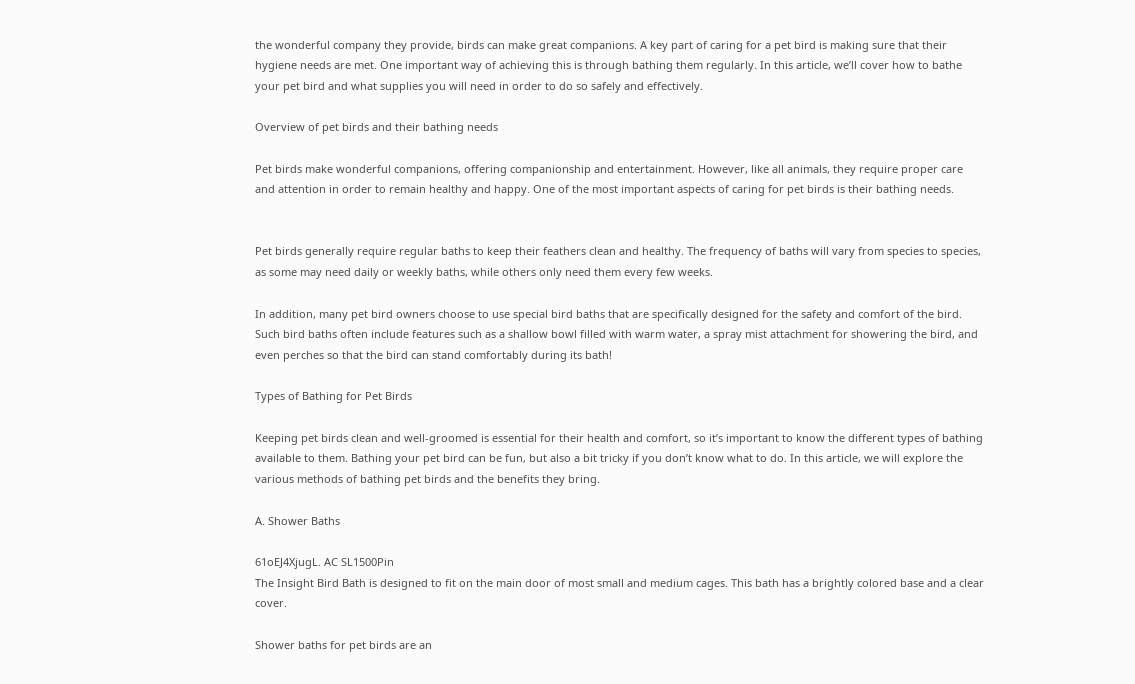the wonderful company they provide, birds can make great companions. A key part of caring for a pet bird is making sure that their hygiene needs are met. One important way of achieving this is through bathing them regularly. In this article, we’ll cover how to bathe your pet bird and what supplies you will need in order to do so safely and effectively.

Overview of pet birds and their bathing needs

Pet birds make wonderful companions, offering companionship and entertainment. However, like all animals, they require proper care and attention in order to remain healthy and happy. One of the most important aspects of caring for pet birds is their bathing needs.


Pet birds generally require regular baths to keep their feathers clean and healthy. The frequency of baths will vary from species to species, as some may need daily or weekly baths, while others only need them every few weeks.

In addition, many pet bird owners choose to use special bird baths that are specifically designed for the safety and comfort of the bird. Such bird baths often include features such as a shallow bowl filled with warm water, a spray mist attachment for showering the bird, and even perches so that the bird can stand comfortably during its bath!

Types of Bathing for Pet Birds

Keeping pet birds clean and well-groomed is essential for their health and comfort, so it’s important to know the different types of bathing available to them. Bathing your pet bird can be fun, but also a bit tricky if you don’t know what to do. In this article, we will explore the various methods of bathing pet birds and the benefits they bring.

A. Shower Baths

61oEJ4XjugL. AC SL1500Pin
The Insight Bird Bath is designed to fit on the main door of most small and medium cages. This bath has a brightly colored base and a clear cover.

Shower baths for pet birds are an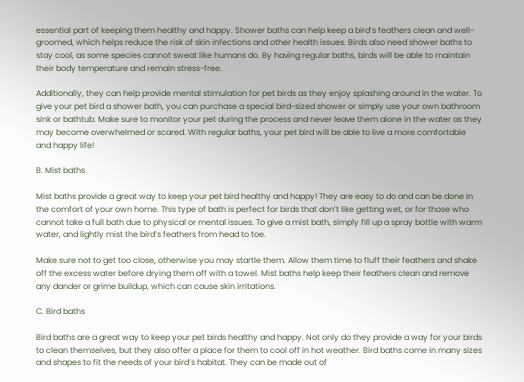essential part of keeping them healthy and happy. Shower baths can help keep a bird’s feathers clean and well-groomed, which helps reduce the risk of skin infections and other health issues. Birds also need shower baths to stay cool, as some species cannot sweat like humans do. By having regular baths, birds will be able to maintain their body temperature and remain stress-free.

Additionally, they can help provide mental stimulation for pet birds as they enjoy splashing around in the water. To give your pet bird a shower bath, you can purchase a special bird-sized shower or simply use your own bathroom sink or bathtub. Make sure to monitor your pet during the process and never leave them alone in the water as they may become overwhelmed or scared. With regular baths, your pet bird will be able to live a more comfortable and happy life!

B. Mist baths

Mist baths provide a great way to keep your pet bird healthy and happy! They are easy to do and can be done in the comfort of your own home. This type of bath is perfect for birds that don’t like getting wet, or for those who cannot take a full bath due to physical or mental issues. To give a mist bath, simply fill up a spray bottle with warm water, and lightly mist the bird’s feathers from head to toe.

Make sure not to get too close, otherwise you may startle them. Allow them time to fluff their feathers and shake off the excess water before drying them off with a towel. Mist baths help keep their feathers clean and remove any dander or grime buildup, which can cause skin irritations.

C. Bird baths

Bird baths are a great way to keep your pet birds healthy and happy. Not only do they provide a way for your birds to clean themselves, but they also offer a place for them to cool off in hot weather. Bird baths come in many sizes and shapes to fit the needs of your bird’s habitat. They can be made out of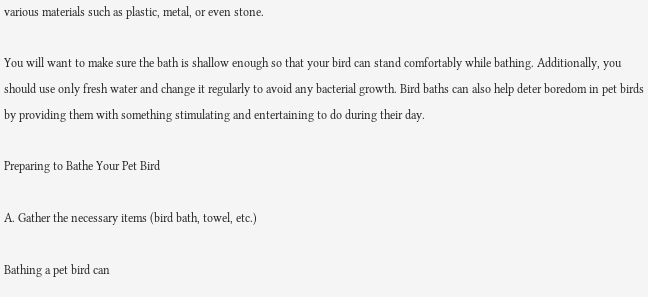various materials such as plastic, metal, or even stone.

You will want to make sure the bath is shallow enough so that your bird can stand comfortably while bathing. Additionally, you should use only fresh water and change it regularly to avoid any bacterial growth. Bird baths can also help deter boredom in pet birds by providing them with something stimulating and entertaining to do during their day.

Preparing to Bathe Your Pet Bird

A. Gather the necessary items (bird bath, towel, etc.)

Bathing a pet bird can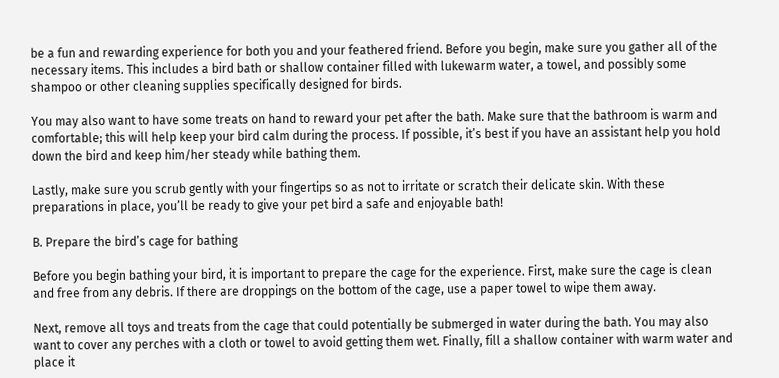be a fun and rewarding experience for both you and your feathered friend. Before you begin, make sure you gather all of the necessary items. This includes a bird bath or shallow container filled with lukewarm water, a towel, and possibly some shampoo or other cleaning supplies specifically designed for birds.

You may also want to have some treats on hand to reward your pet after the bath. Make sure that the bathroom is warm and comfortable; this will help keep your bird calm during the process. If possible, it’s best if you have an assistant help you hold down the bird and keep him/her steady while bathing them.

Lastly, make sure you scrub gently with your fingertips so as not to irritate or scratch their delicate skin. With these preparations in place, you’ll be ready to give your pet bird a safe and enjoyable bath!

B. Prepare the bird’s cage for bathing

Before you begin bathing your bird, it is important to prepare the cage for the experience. First, make sure the cage is clean and free from any debris. If there are droppings on the bottom of the cage, use a paper towel to wipe them away.

Next, remove all toys and treats from the cage that could potentially be submerged in water during the bath. You may also want to cover any perches with a cloth or towel to avoid getting them wet. Finally, fill a shallow container with warm water and place it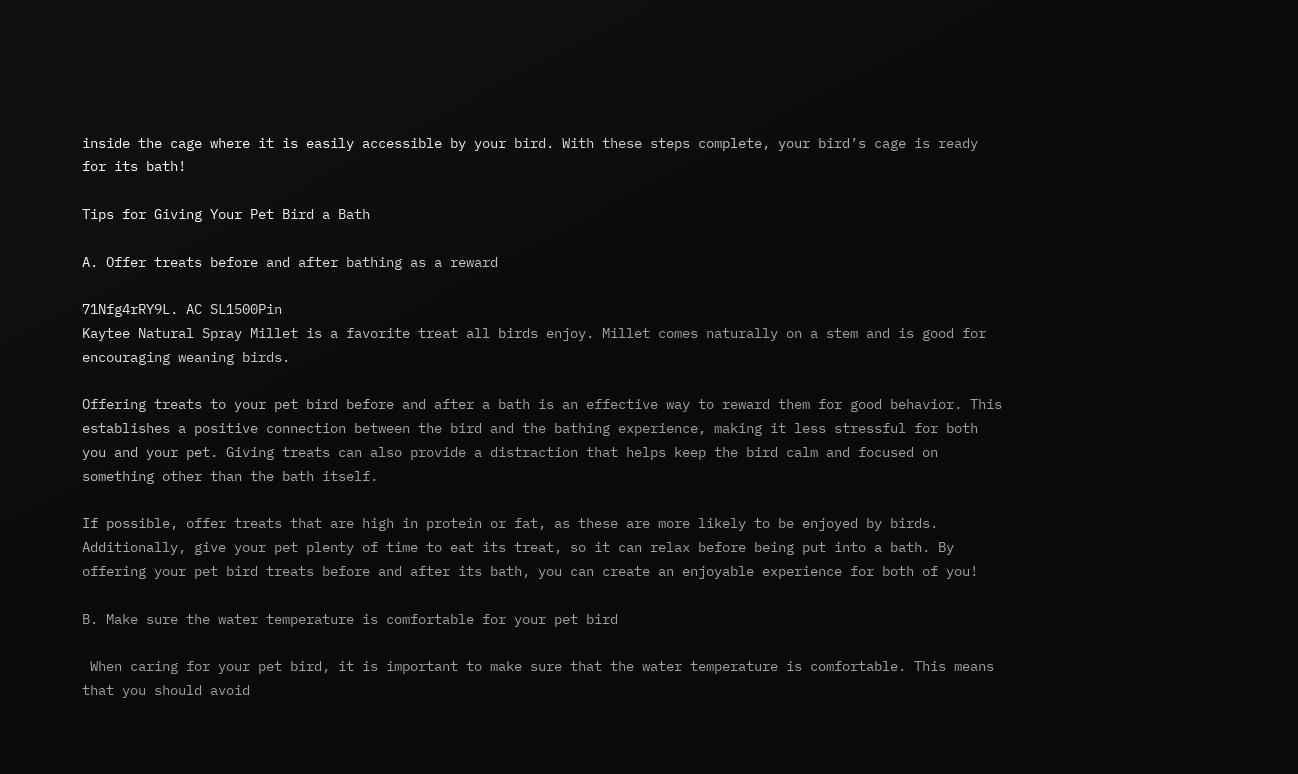inside the cage where it is easily accessible by your bird. With these steps complete, your bird’s cage is ready for its bath!

Tips for Giving Your Pet Bird a Bath

A. Offer treats before and after bathing as a reward

71Nfg4rRY9L. AC SL1500Pin
Kaytee Natural Spray Millet is a favorite treat all birds enjoy. Millet comes naturally on a stem and is good for encouraging weaning birds.

Offering treats to your pet bird before and after a bath is an effective way to reward them for good behavior. This establishes a positive connection between the bird and the bathing experience, making it less stressful for both you and your pet. Giving treats can also provide a distraction that helps keep the bird calm and focused on something other than the bath itself.

If possible, offer treats that are high in protein or fat, as these are more likely to be enjoyed by birds. Additionally, give your pet plenty of time to eat its treat, so it can relax before being put into a bath. By offering your pet bird treats before and after its bath, you can create an enjoyable experience for both of you!

B. Make sure the water temperature is comfortable for your pet bird

 When caring for your pet bird, it is important to make sure that the water temperature is comfortable. This means that you should avoid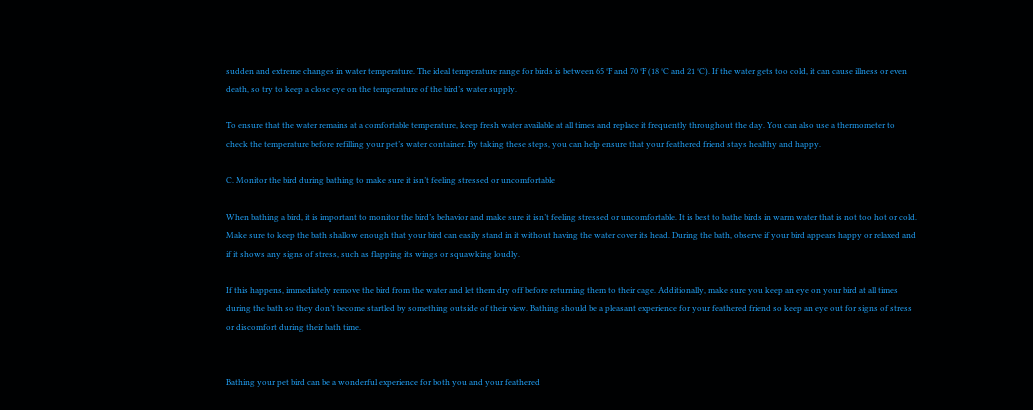sudden and extreme changes in water temperature. The ideal temperature range for birds is between 65 °F and 70 °F (18 °C and 21 °C). If the water gets too cold, it can cause illness or even death, so try to keep a close eye on the temperature of the bird’s water supply.

To ensure that the water remains at a comfortable temperature, keep fresh water available at all times and replace it frequently throughout the day. You can also use a thermometer to check the temperature before refilling your pet’s water container. By taking these steps, you can help ensure that your feathered friend stays healthy and happy.

C. Monitor the bird during bathing to make sure it isn’t feeling stressed or uncomfortable

When bathing a bird, it is important to monitor the bird’s behavior and make sure it isn’t feeling stressed or uncomfortable. It is best to bathe birds in warm water that is not too hot or cold. Make sure to keep the bath shallow enough that your bird can easily stand in it without having the water cover its head. During the bath, observe if your bird appears happy or relaxed and if it shows any signs of stress, such as flapping its wings or squawking loudly.

If this happens, immediately remove the bird from the water and let them dry off before returning them to their cage. Additionally, make sure you keep an eye on your bird at all times during the bath so they don’t become startled by something outside of their view. Bathing should be a pleasant experience for your feathered friend so keep an eye out for signs of stress or discomfort during their bath time.


Bathing your pet bird can be a wonderful experience for both you and your feathered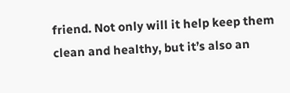friend. Not only will it help keep them clean and healthy, but it’s also an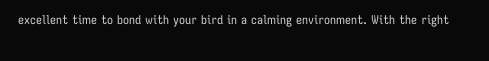excellent time to bond with your bird in a calming environment. With the right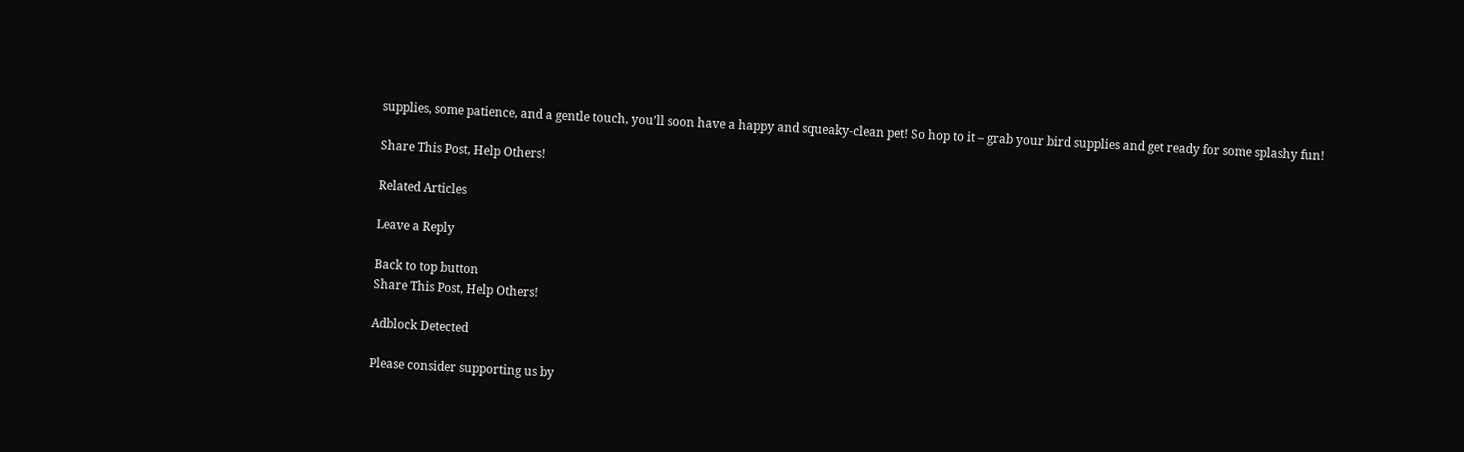supplies, some patience, and a gentle touch, you’ll soon have a happy and squeaky-clean pet! So hop to it – grab your bird supplies and get ready for some splashy fun!

Share This Post, Help Others!

Related Articles

Leave a Reply

Back to top button
Share This Post, Help Others!

Adblock Detected

Please consider supporting us by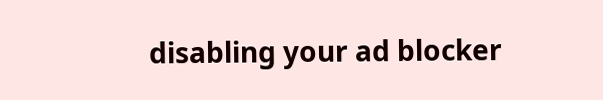disabling your ad blocker